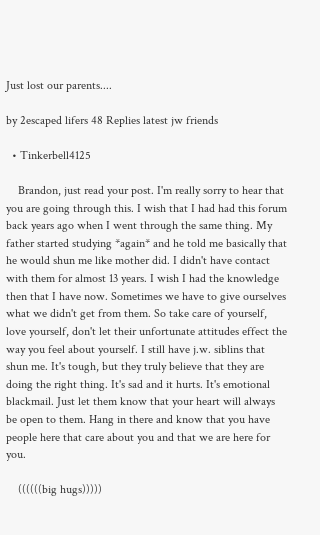Just lost our parents....

by 2escaped lifers 48 Replies latest jw friends

  • Tinkerbell4125

    Brandon, just read your post. I'm really sorry to hear that you are going through this. I wish that I had had this forum back years ago when I went through the same thing. My father started studying *again* and he told me basically that he would shun me like mother did. I didn't have contact with them for almost 13 years. I wish I had the knowledge then that I have now. Sometimes we have to give ourselves what we didn't get from them. So take care of yourself, love yourself, don't let their unfortunate attitudes effect the way you feel about yourself. I still have j.w. siblins that shun me. It's tough, but they truly believe that they are doing the right thing. It's sad and it hurts. It's emotional blackmail. Just let them know that your heart will always be open to them. Hang in there and know that you have people here that care about you and that we are here for you.

    ((((((big hugs)))))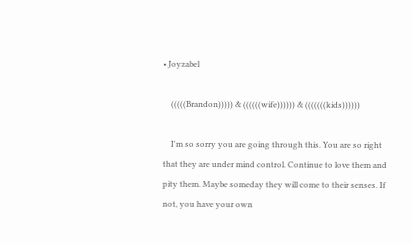• Joyzabel

    (((((Brandon))))) & ((((((wife)))))) & (((((((kids))))))

    I'm so sorry you are going through this. You are so right that they are under mind control. Continue to love them and pity them. Maybe someday they will come to their senses. If not, you have your own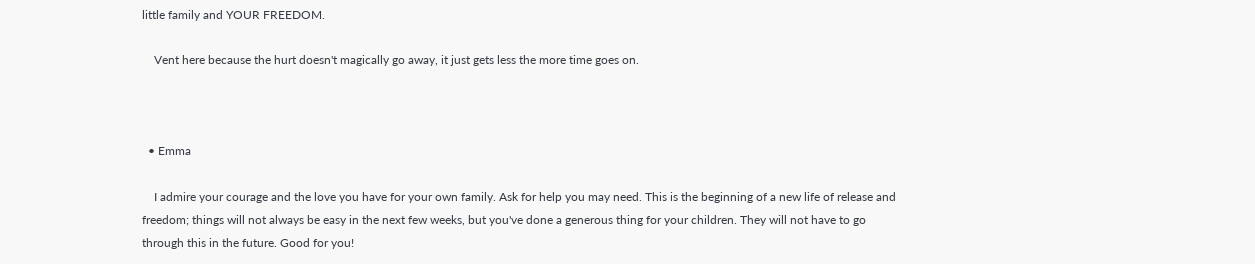little family and YOUR FREEDOM.

    Vent here because the hurt doesn't magically go away, it just gets less the more time goes on.



  • Emma

    I admire your courage and the love you have for your own family. Ask for help you may need. This is the beginning of a new life of release and freedom; things will not always be easy in the next few weeks, but you've done a generous thing for your children. They will not have to go through this in the future. Good for you!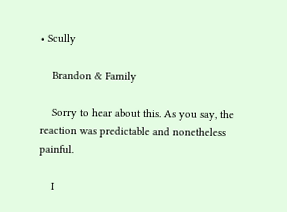• Scully

    Brandon & Family

    Sorry to hear about this. As you say, the reaction was predictable and nonetheless painful.

    I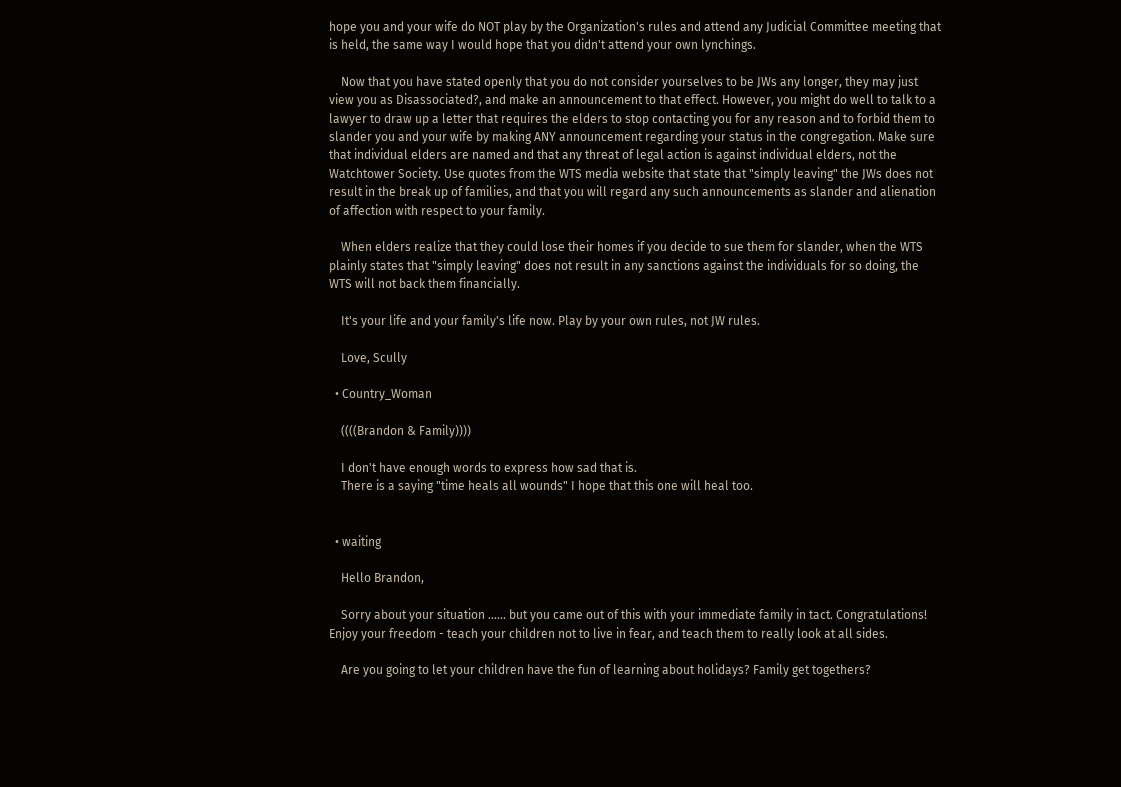hope you and your wife do NOT play by the Organization's rules and attend any Judicial Committee meeting that is held, the same way I would hope that you didn't attend your own lynchings.

    Now that you have stated openly that you do not consider yourselves to be JWs any longer, they may just view you as Disassociated?, and make an announcement to that effect. However, you might do well to talk to a lawyer to draw up a letter that requires the elders to stop contacting you for any reason and to forbid them to slander you and your wife by making ANY announcement regarding your status in the congregation. Make sure that individual elders are named and that any threat of legal action is against individual elders, not the Watchtower Society. Use quotes from the WTS media website that state that "simply leaving" the JWs does not result in the break up of families, and that you will regard any such announcements as slander and alienation of affection with respect to your family.

    When elders realize that they could lose their homes if you decide to sue them for slander, when the WTS plainly states that "simply leaving" does not result in any sanctions against the individuals for so doing, the WTS will not back them financially.

    It's your life and your family's life now. Play by your own rules, not JW rules.

    Love, Scully

  • Country_Woman

    ((((Brandon & Family))))

    I don't have enough words to express how sad that is.
    There is a saying "time heals all wounds" I hope that this one will heal too.


  • waiting

    Hello Brandon,

    Sorry about your situation ...... but you came out of this with your immediate family in tact. Congratulations! Enjoy your freedom - teach your children not to live in fear, and teach them to really look at all sides.

    Are you going to let your children have the fun of learning about holidays? Family get togethers?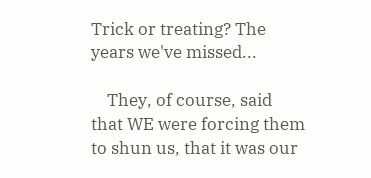Trick or treating? The years we've missed...

    They, of course, said that WE were forcing them to shun us, that it was our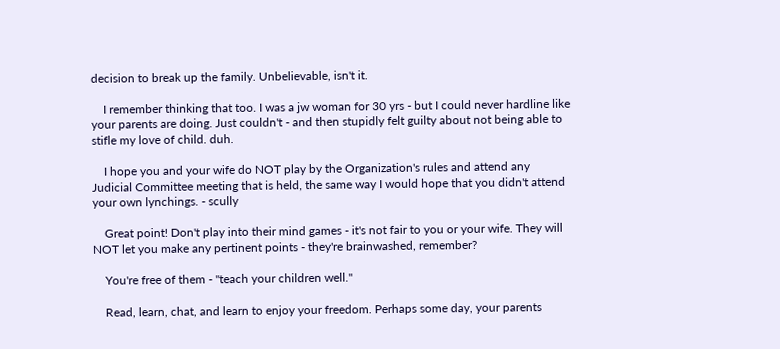decision to break up the family. Unbelievable, isn't it.

    I remember thinking that too. I was a jw woman for 30 yrs - but I could never hardline like your parents are doing. Just couldn't - and then stupidly felt guilty about not being able to stifle my love of child. duh.

    I hope you and your wife do NOT play by the Organization's rules and attend any Judicial Committee meeting that is held, the same way I would hope that you didn't attend your own lynchings. - scully

    Great point! Don't play into their mind games - it's not fair to you or your wife. They will NOT let you make any pertinent points - they're brainwashed, remember?

    You're free of them - "teach your children well."

    Read, learn, chat, and learn to enjoy your freedom. Perhaps some day, your parents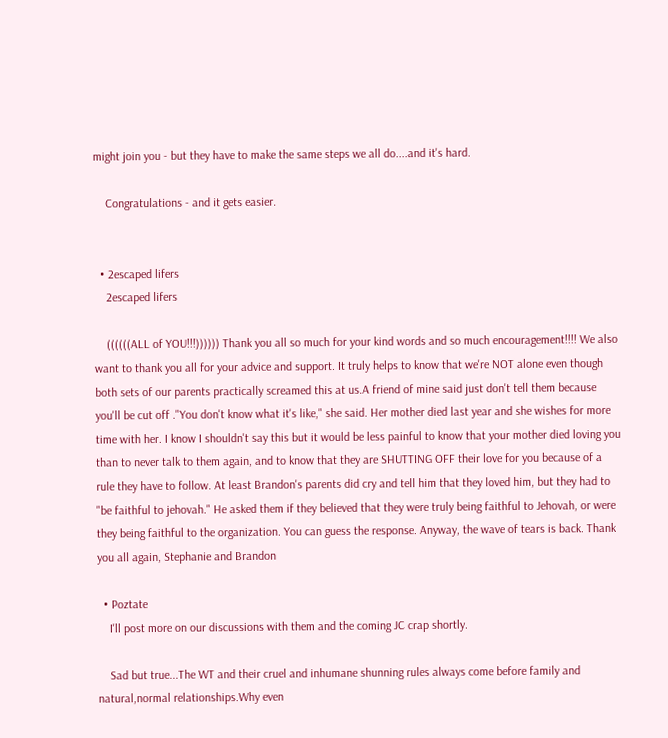might join you - but they have to make the same steps we all do....and it's hard.

    Congratulations - and it gets easier.


  • 2escaped lifers
    2escaped lifers

    ((((((ALL of YOU!!!)))))) Thank you all so much for your kind words and so much encouragement!!!! We also want to thank you all for your advice and support. It truly helps to know that we're NOT alone even though both sets of our parents practically screamed this at us.A friend of mine said just don't tell them because you'll be cut off ."You don't know what it's like," she said. Her mother died last year and she wishes for more time with her. I know I shouldn't say this but it would be less painful to know that your mother died loving you than to never talk to them again, and to know that they are SHUTTING OFF their love for you because of a rule they have to follow. At least Brandon's parents did cry and tell him that they loved him, but they had to "be faithful to jehovah." He asked them if they believed that they were truly being faithful to Jehovah, or were they being faithful to the organization. You can guess the response. Anyway, the wave of tears is back. Thank you all again, Stephanie and Brandon

  • Poztate
    I'll post more on our discussions with them and the coming JC crap shortly.

    Sad but true...The WT and their cruel and inhumane shunning rules always come before family and natural,normal relationships.Why even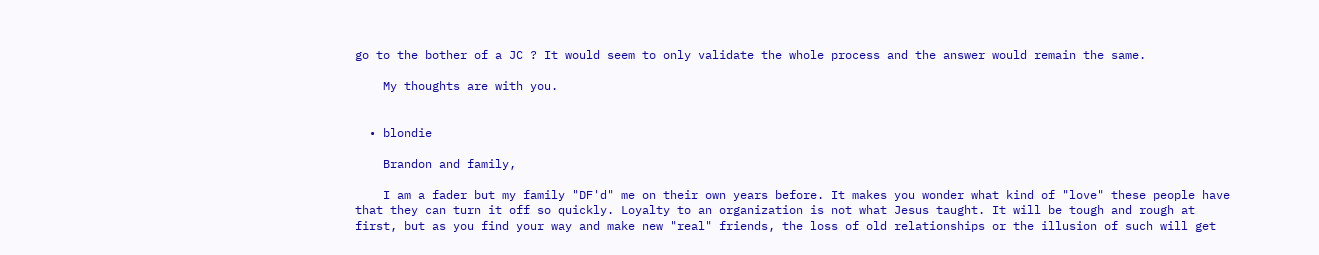go to the bother of a JC ? It would seem to only validate the whole process and the answer would remain the same.

    My thoughts are with you.


  • blondie

    Brandon and family,

    I am a fader but my family "DF'd" me on their own years before. It makes you wonder what kind of "love" these people have that they can turn it off so quickly. Loyalty to an organization is not what Jesus taught. It will be tough and rough at first, but as you find your way and make new "real" friends, the loss of old relationships or the illusion of such will get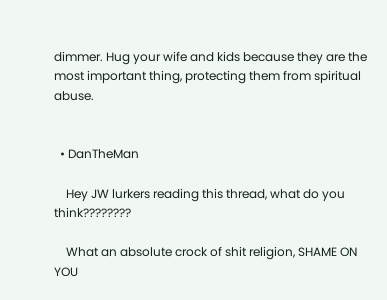dimmer. Hug your wife and kids because they are the most important thing, protecting them from spiritual abuse.


  • DanTheMan

    Hey JW lurkers reading this thread, what do you think????????

    What an absolute crock of shit religion, SHAME ON YOU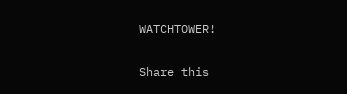WATCHTOWER!

Share this